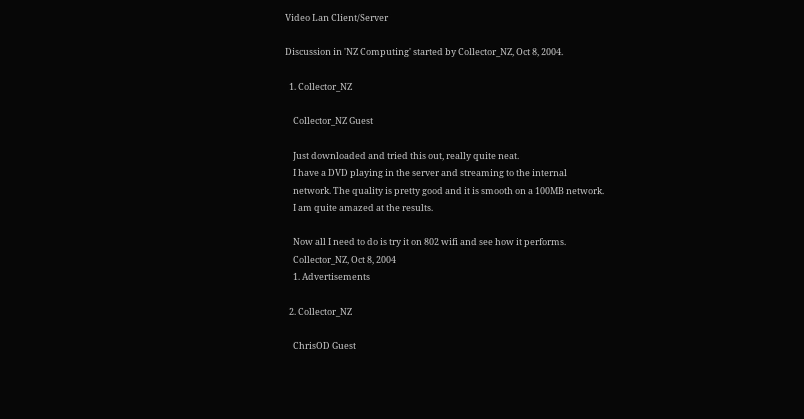Video Lan Client/Server

Discussion in 'NZ Computing' started by Collector_NZ, Oct 8, 2004.

  1. Collector_NZ

    Collector_NZ Guest

    Just downloaded and tried this out, really quite neat.
    I have a DVD playing in the server and streaming to the internal
    network. The quality is pretty good and it is smooth on a 100MB network.
    I am quite amazed at the results.

    Now all I need to do is try it on 802 wifi and see how it performs.
    Collector_NZ, Oct 8, 2004
    1. Advertisements

  2. Collector_NZ

    ChrisOD Guest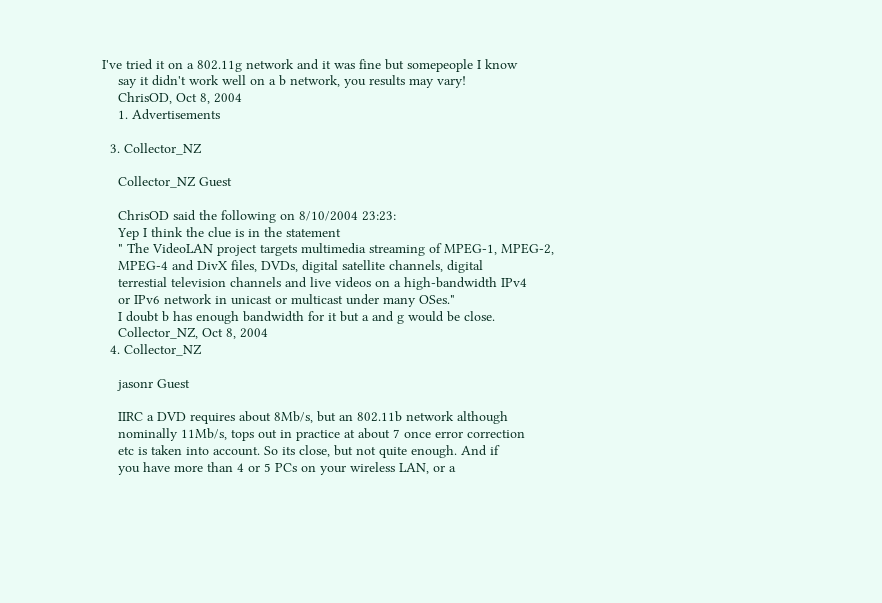I've tried it on a 802.11g network and it was fine but somepeople I know
    say it didn't work well on a b network, you results may vary!
    ChrisOD, Oct 8, 2004
    1. Advertisements

  3. Collector_NZ

    Collector_NZ Guest

    ChrisOD said the following on 8/10/2004 23:23:
    Yep I think the clue is in the statement
    " The VideoLAN project targets multimedia streaming of MPEG-1, MPEG-2,
    MPEG-4 and DivX files, DVDs, digital satellite channels, digital
    terrestial television channels and live videos on a high-bandwidth IPv4
    or IPv6 network in unicast or multicast under many OSes."
    I doubt b has enough bandwidth for it but a and g would be close.
    Collector_NZ, Oct 8, 2004
  4. Collector_NZ

    jasonr Guest

    IIRC a DVD requires about 8Mb/s, but an 802.11b network although
    nominally 11Mb/s, tops out in practice at about 7 once error correction
    etc is taken into account. So its close, but not quite enough. And if
    you have more than 4 or 5 PCs on your wireless LAN, or a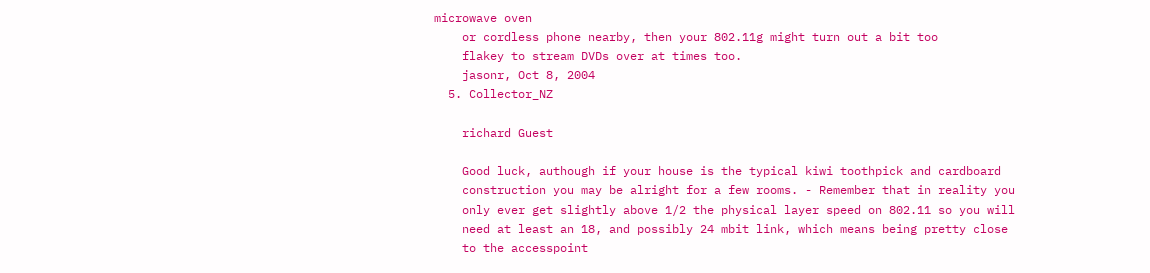microwave oven
    or cordless phone nearby, then your 802.11g might turn out a bit too
    flakey to stream DVDs over at times too.
    jasonr, Oct 8, 2004
  5. Collector_NZ

    richard Guest

    Good luck, authough if your house is the typical kiwi toothpick and cardboard
    construction you may be alright for a few rooms. - Remember that in reality you
    only ever get slightly above 1/2 the physical layer speed on 802.11 so you will
    need at least an 18, and possibly 24 mbit link, which means being pretty close
    to the accesspoint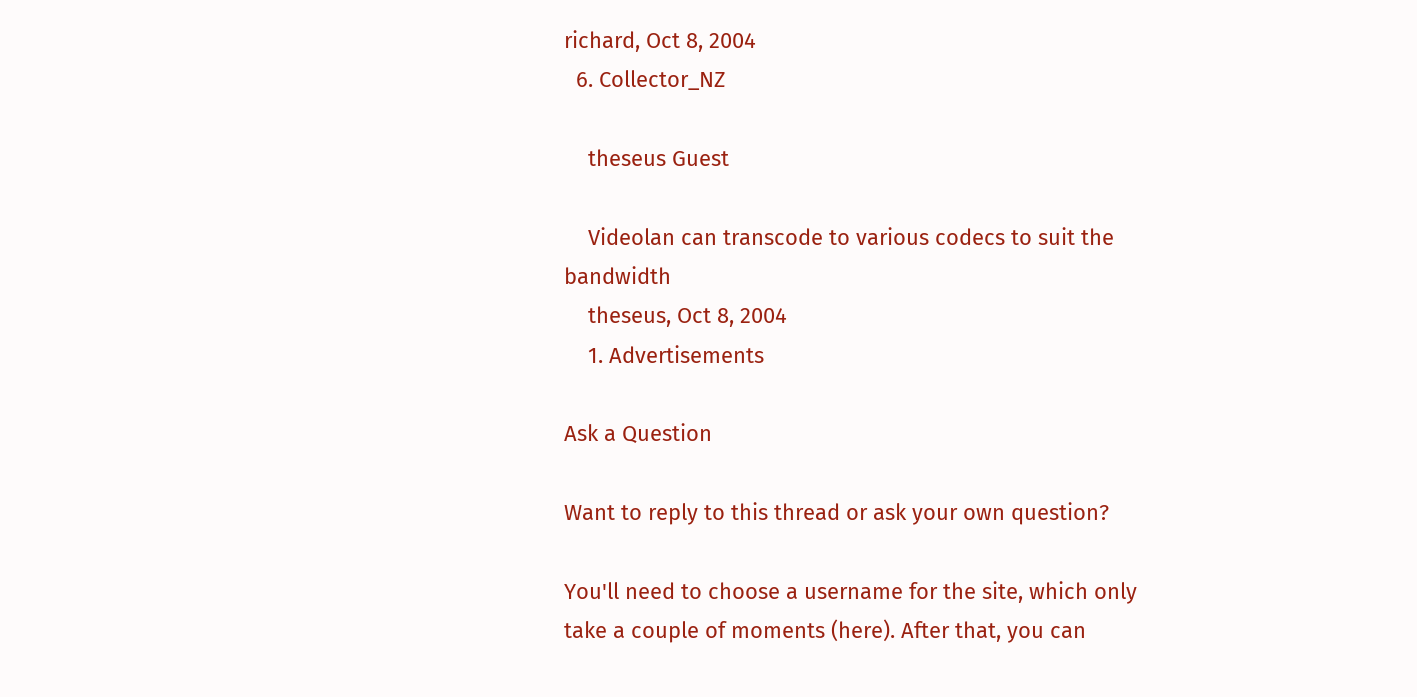richard, Oct 8, 2004
  6. Collector_NZ

    theseus Guest

    Videolan can transcode to various codecs to suit the bandwidth
    theseus, Oct 8, 2004
    1. Advertisements

Ask a Question

Want to reply to this thread or ask your own question?

You'll need to choose a username for the site, which only take a couple of moments (here). After that, you can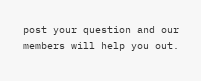post your question and our members will help you out.